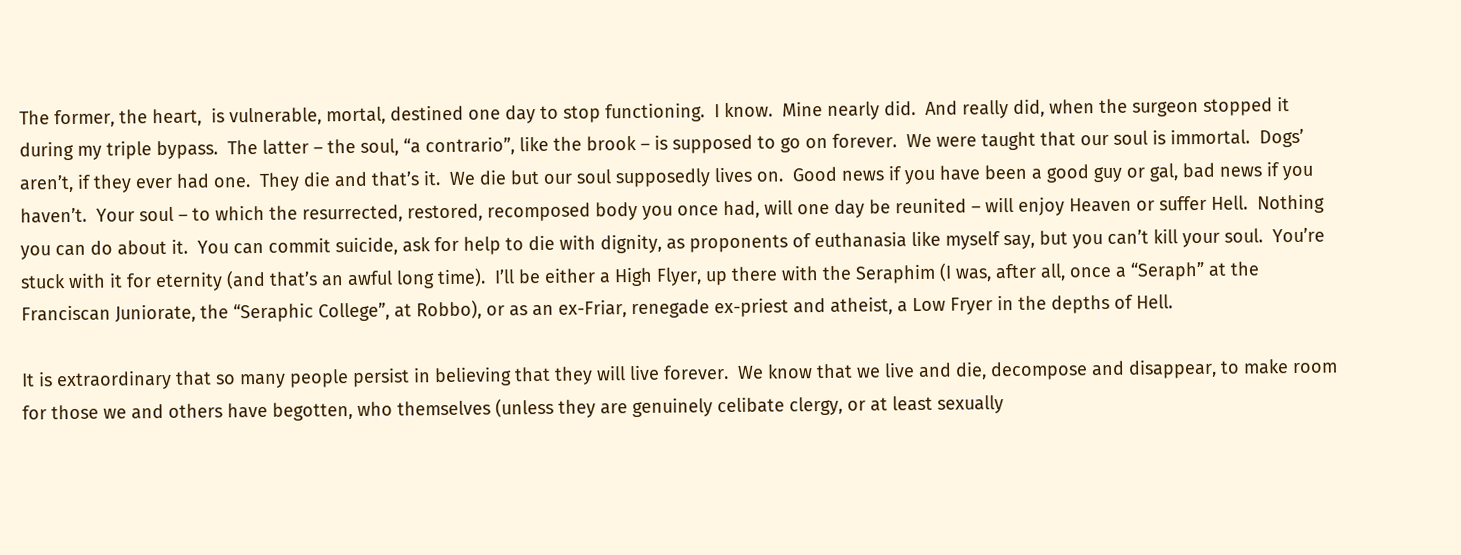The former, the heart,  is vulnerable, mortal, destined one day to stop functioning.  I know.  Mine nearly did.  And really did, when the surgeon stopped it during my triple bypass.  The latter – the soul, “a contrario”, like the brook – is supposed to go on forever.  We were taught that our soul is immortal.  Dogs’ aren’t, if they ever had one.  They die and that’s it.  We die but our soul supposedly lives on.  Good news if you have been a good guy or gal, bad news if you haven’t.  Your soul – to which the resurrected, restored, recomposed body you once had, will one day be reunited – will enjoy Heaven or suffer Hell.  Nothing you can do about it.  You can commit suicide, ask for help to die with dignity, as proponents of euthanasia like myself say, but you can’t kill your soul.  You’re stuck with it for eternity (and that’s an awful long time).  I’ll be either a High Flyer, up there with the Seraphim (I was, after all, once a “Seraph” at the Franciscan Juniorate, the “Seraphic College”, at Robbo), or as an ex-Friar, renegade ex-priest and atheist, a Low Fryer in the depths of Hell.

It is extraordinary that so many people persist in believing that they will live forever.  We know that we live and die, decompose and disappear, to make room for those we and others have begotten, who themselves (unless they are genuinely celibate clergy, or at least sexually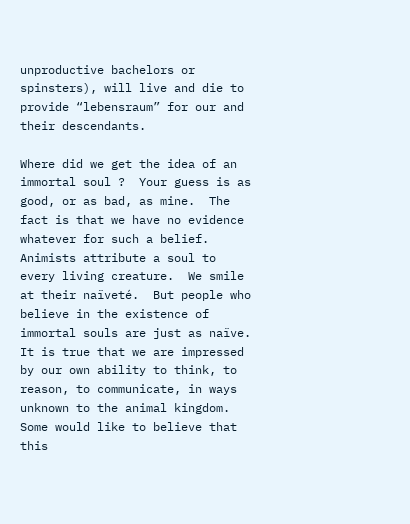unproductive bachelors or spinsters), will live and die to provide “lebensraum” for our and their descendants.

Where did we get the idea of an immortal soul ?  Your guess is as good, or as bad, as mine.  The fact is that we have no evidence whatever for such a belief.  Animists attribute a soul to every living creature.  We smile at their naïveté.  But people who believe in the existence of immortal souls are just as naïve.  It is true that we are impressed by our own ability to think, to reason, to communicate, in ways unknown to the animal kingdom.  Some would like to believe that this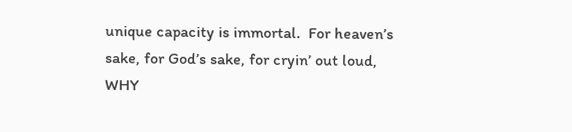unique capacity is immortal.  For heaven’s sake, for God’s sake, for cryin’ out loud,  WHY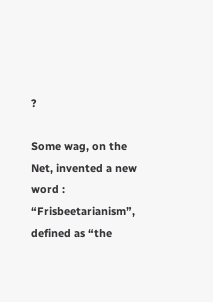?

Some wag, on the Net, invented a new word : “Frisbeetarianism”, defined as “the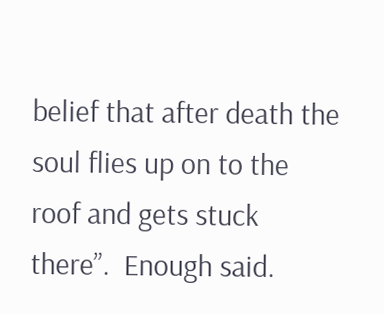belief that after death the soul flies up on to the roof and gets stuck there”.  Enough said.